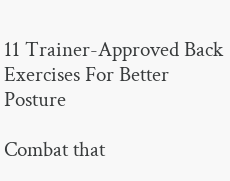11 Trainer-Approved Back Exercises For Better Posture

Combat that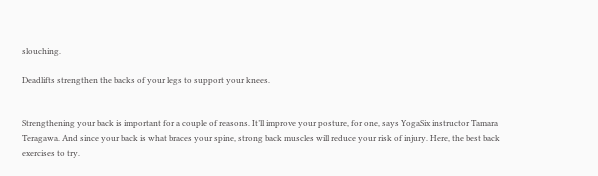slouching.

Deadlifts strengthen the backs of your legs to support your knees.


Strengthening your back is important for a couple of reasons. It’ll improve your posture, for one, says YogaSix instructor Tamara Teragawa. And since your back is what braces your spine, strong back muscles will reduce your risk of injury. Here, the best back exercises to try.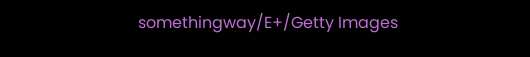somethingway/E+/Getty Images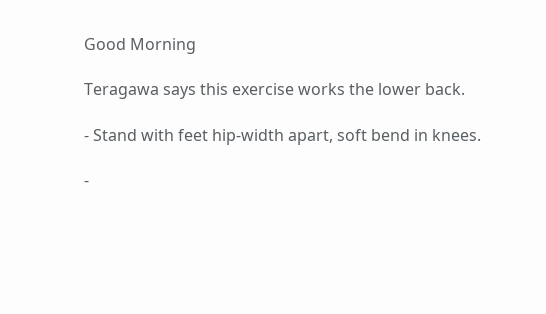Good Morning

Teragawa says this exercise works the lower back.

- Stand with feet hip-width apart, soft bend in knees.

-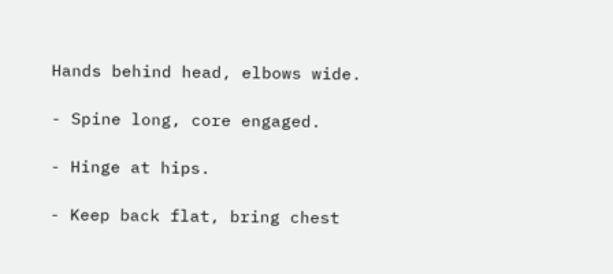Hands behind head, elbows wide.

- Spine long, core engaged.

- Hinge at hips.

- Keep back flat, bring chest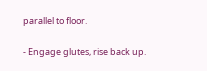parallel to floor.

- Engage glutes, rise back up.